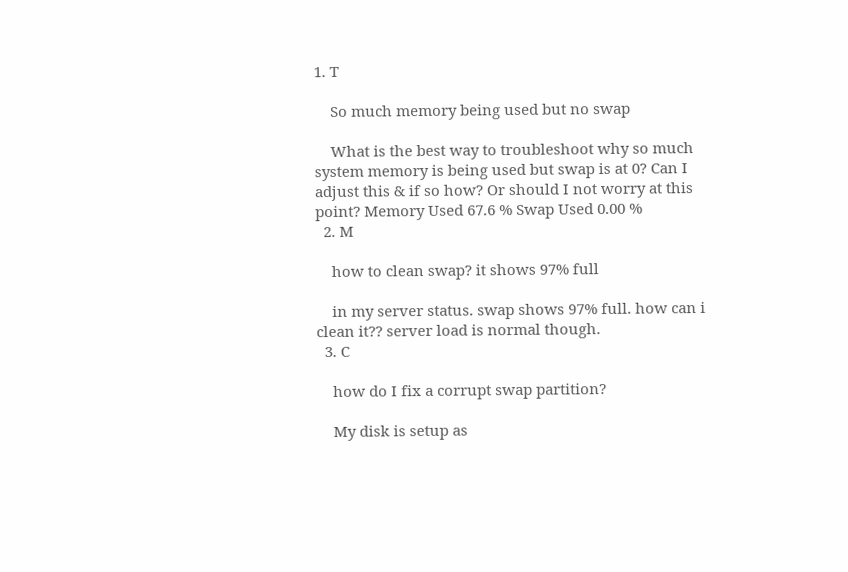1. T

    So much memory being used but no swap

    What is the best way to troubleshoot why so much system memory is being used but swap is at 0? Can I adjust this & if so how? Or should I not worry at this point? Memory Used 67.6 % Swap Used 0.00 %
  2. M

    how to clean swap? it shows 97% full

    in my server status. swap shows 97% full. how can i clean it?? server load is normal though.
  3. C

    how do I fix a corrupt swap partition?

    My disk is setup as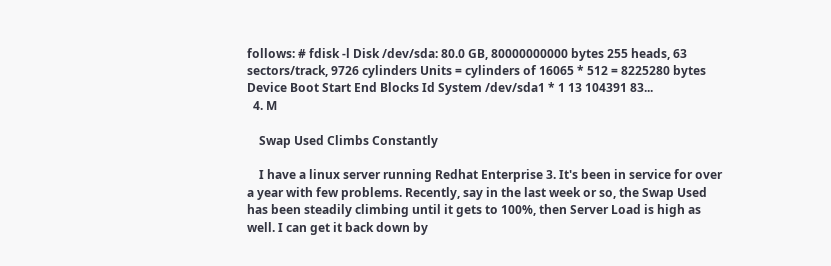follows: # fdisk -l Disk /dev/sda: 80.0 GB, 80000000000 bytes 255 heads, 63 sectors/track, 9726 cylinders Units = cylinders of 16065 * 512 = 8225280 bytes Device Boot Start End Blocks Id System /dev/sda1 * 1 13 104391 83...
  4. M

    Swap Used Climbs Constantly

    I have a linux server running Redhat Enterprise 3. It's been in service for over a year with few problems. Recently, say in the last week or so, the Swap Used has been steadily climbing until it gets to 100%, then Server Load is high as well. I can get it back down by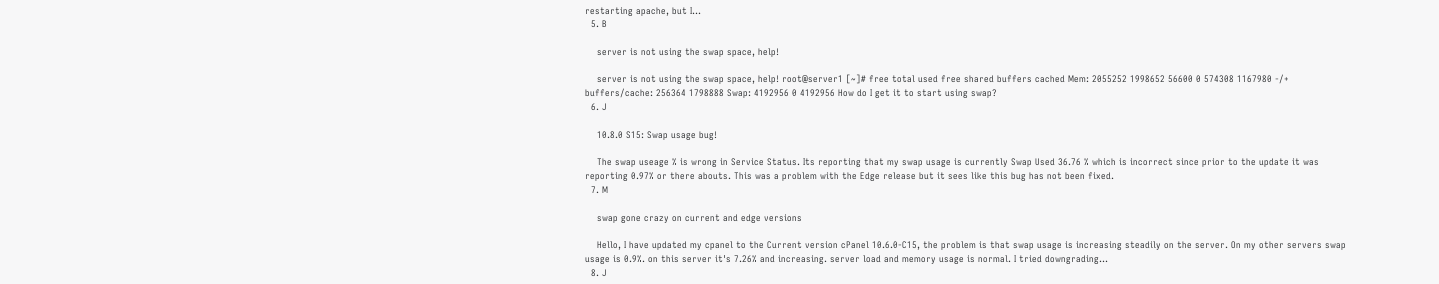restarting apache, but I...
  5. B

    server is not using the swap space, help!

    server is not using the swap space, help! root@server1 [~]# free total used free shared buffers cached Mem: 2055252 1998652 56600 0 574308 1167980 -/+ buffers/cache: 256364 1798888 Swap: 4192956 0 4192956 How do I get it to start using swap?
  6. J

    10.8.0 S15: Swap usage bug!

    The swap useage % is wrong in Service Status. Its reporting that my swap usage is currently Swap Used 36.76 % which is incorrect since prior to the update it was reporting 0.97% or there abouts. This was a problem with the Edge release but it sees like this bug has not been fixed.
  7. M

    swap gone crazy on current and edge versions

    Hello, I have updated my cpanel to the Current version cPanel 10.6.0-C15, the problem is that swap usage is increasing steadily on the server. On my other servers swap usage is 0.9%. on this server it's 7.26% and increasing. server load and memory usage is normal. I tried downgrading...
  8. J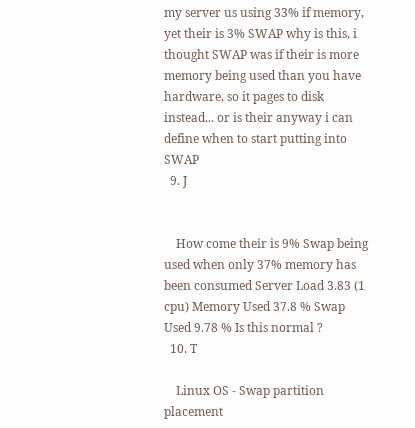my server us using 33% if memory, yet their is 3% SWAP why is this, i thought SWAP was if their is more memory being used than you have hardware, so it pages to disk instead... or is their anyway i can define when to start putting into SWAP
  9. J


    How come their is 9% Swap being used when only 37% memory has been consumed Server Load 3.83 (1 cpu) Memory Used 37.8 % Swap Used 9.78 % Is this normal ?
  10. T

    Linux OS - Swap partition placement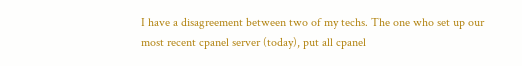I have a disagreement between two of my techs. The one who set up our most recent cpanel server (today), put all cpanel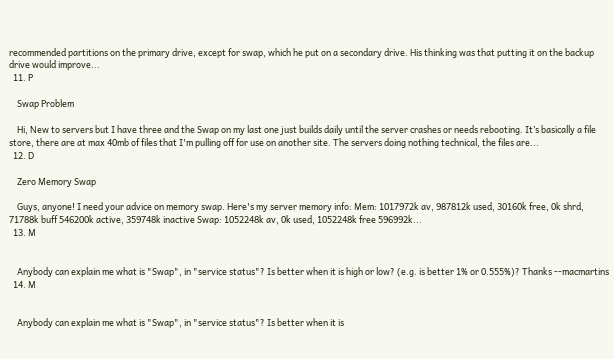recommended partitions on the primary drive, except for swap, which he put on a secondary drive. His thinking was that putting it on the backup drive would improve...
  11. P

    Swap Problem

    Hi, New to servers but I have three and the Swap on my last one just builds daily until the server crashes or needs rebooting. It’s basically a file store, there are at max 40mb of files that I'm pulling off for use on another site. The servers doing nothing technical, the files are...
  12. D

    Zero Memory Swap

    Guys, anyone! I need your advice on memory swap. Here's my server memory info: Mem: 1017972k av, 987812k used, 30160k free, 0k shrd, 71788k buff 546200k active, 359748k inactive Swap: 1052248k av, 0k used, 1052248k free 596992k...
  13. M


    Anybody can explain me what is "Swap", in "service status"? Is better when it is high or low? (e.g. is better 1% or 0.555%)? Thanks --macmartins
  14. M


    Anybody can explain me what is "Swap", in "service status"? Is better when it is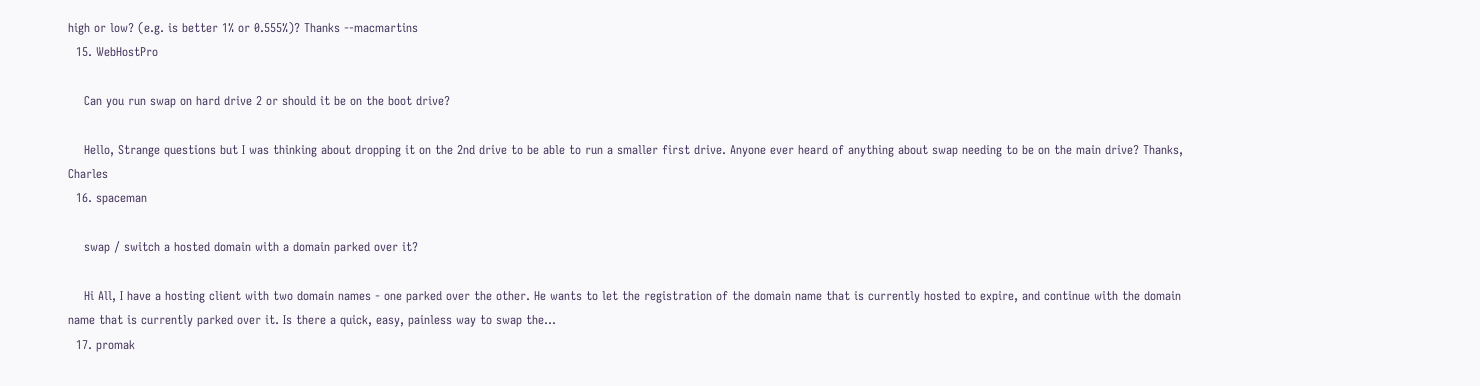high or low? (e.g. is better 1% or 0.555%)? Thanks --macmartins
  15. WebHostPro

    Can you run swap on hard drive 2 or should it be on the boot drive?

    Hello, Strange questions but I was thinking about dropping it on the 2nd drive to be able to run a smaller first drive. Anyone ever heard of anything about swap needing to be on the main drive? Thanks, Charles
  16. spaceman

    swap / switch a hosted domain with a domain parked over it?

    Hi All, I have a hosting client with two domain names - one parked over the other. He wants to let the registration of the domain name that is currently hosted to expire, and continue with the domain name that is currently parked over it. Is there a quick, easy, painless way to swap the...
  17. promak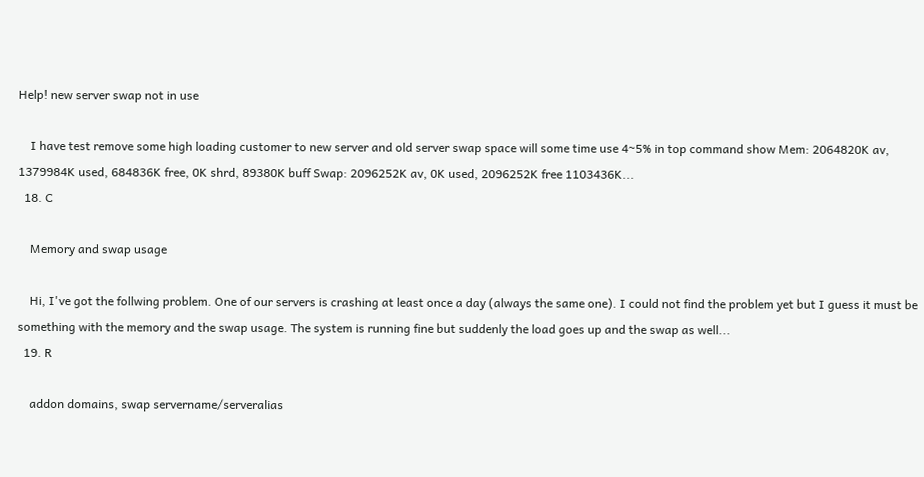Help! new server swap not in use

    I have test remove some high loading customer to new server and old server swap space will some time use 4~5% in top command show Mem: 2064820K av, 1379984K used, 684836K free, 0K shrd, 89380K buff Swap: 2096252K av, 0K used, 2096252K free 1103436K...
  18. C

    Memory and swap usage

    Hi, I've got the follwing problem. One of our servers is crashing at least once a day (always the same one). I could not find the problem yet but I guess it must be something with the memory and the swap usage. The system is running fine but suddenly the load goes up and the swap as well...
  19. R

    addon domains, swap servername/serveralias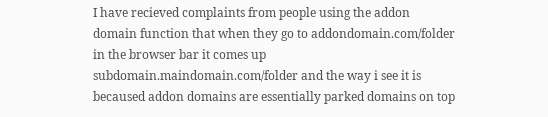I have recieved complaints from people using the addon domain function that when they go to addondomain.com/folder in the browser bar it comes up subdomain.maindomain.com/folder and the way i see it is becaused addon domains are essentially parked domains on top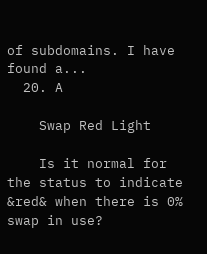of subdomains. I have found a...
  20. A

    Swap Red Light

    Is it normal for the status to indicate &red& when there is 0% swap in use?